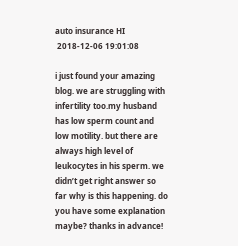auto insurance HI
 2018-12-06 19:01:08

i just found your amazing blog. we are struggling with infertility too.my husband has low sperm count and low motility. but there are always high level of leukocytes in his sperm. we didn’t get right answer so far why is this happening. do you have some explanation maybe? thanks in advance!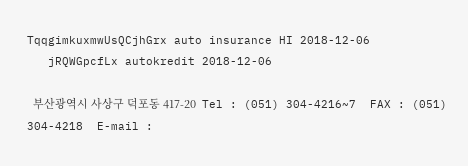TqqgimkuxmwUsQCjhGrx auto insurance HI 2018-12-06
   jRQWGpcfLx autokredit 2018-12-06

  부산광역시 사상구 덕포동 417-20  Tel : (051) 304-4216~7  FAX : (051) 304-4218  E-mail :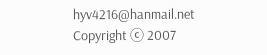hyv4216@hanmail.net
Copyright ⓒ 2007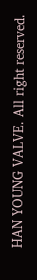HAN YOUNG VALVE. All right reserved.